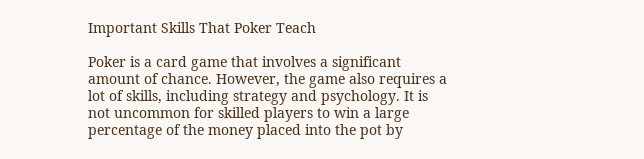Important Skills That Poker Teach

Poker is a card game that involves a significant amount of chance. However, the game also requires a lot of skills, including strategy and psychology. It is not uncommon for skilled players to win a large percentage of the money placed into the pot by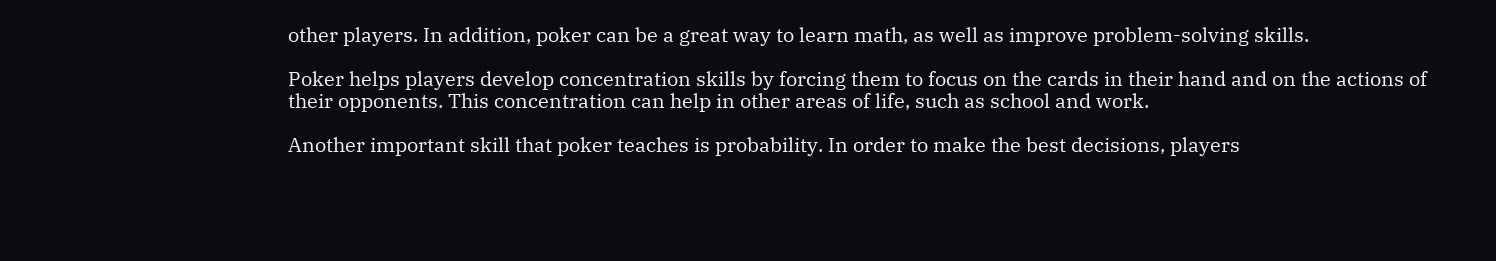other players. In addition, poker can be a great way to learn math, as well as improve problem-solving skills.

Poker helps players develop concentration skills by forcing them to focus on the cards in their hand and on the actions of their opponents. This concentration can help in other areas of life, such as school and work.

Another important skill that poker teaches is probability. In order to make the best decisions, players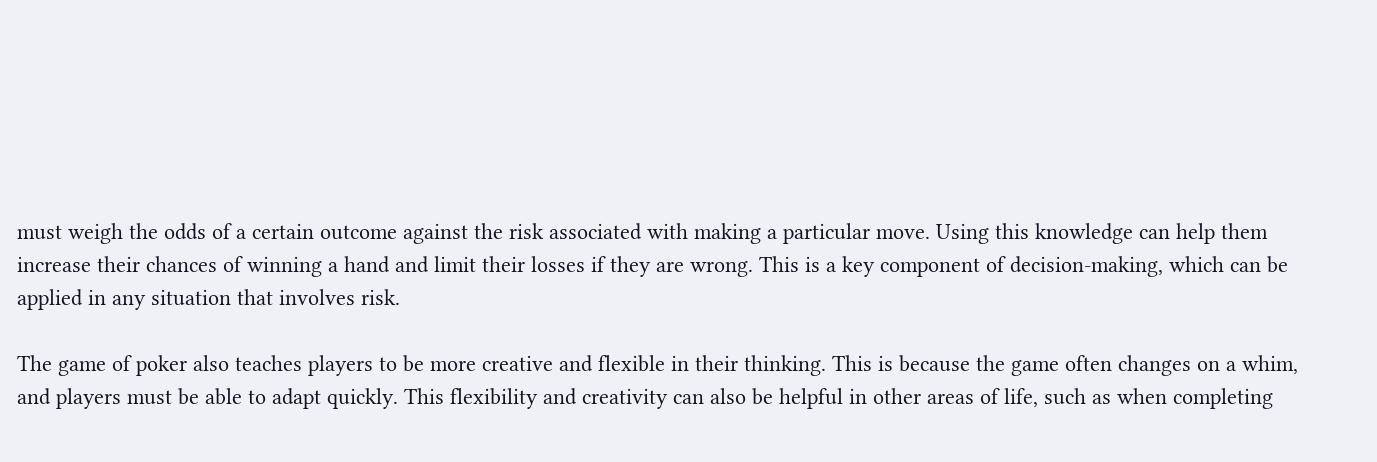must weigh the odds of a certain outcome against the risk associated with making a particular move. Using this knowledge can help them increase their chances of winning a hand and limit their losses if they are wrong. This is a key component of decision-making, which can be applied in any situation that involves risk.

The game of poker also teaches players to be more creative and flexible in their thinking. This is because the game often changes on a whim, and players must be able to adapt quickly. This flexibility and creativity can also be helpful in other areas of life, such as when completing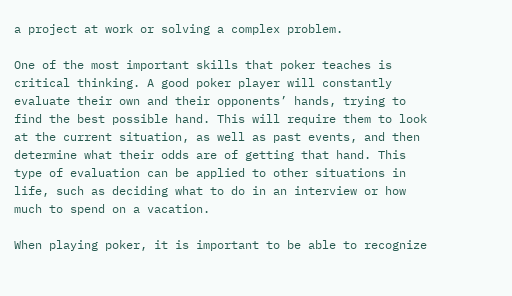a project at work or solving a complex problem.

One of the most important skills that poker teaches is critical thinking. A good poker player will constantly evaluate their own and their opponents’ hands, trying to find the best possible hand. This will require them to look at the current situation, as well as past events, and then determine what their odds are of getting that hand. This type of evaluation can be applied to other situations in life, such as deciding what to do in an interview or how much to spend on a vacation.

When playing poker, it is important to be able to recognize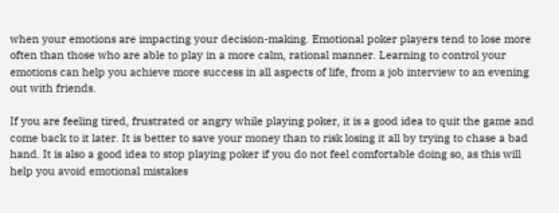when your emotions are impacting your decision-making. Emotional poker players tend to lose more often than those who are able to play in a more calm, rational manner. Learning to control your emotions can help you achieve more success in all aspects of life, from a job interview to an evening out with friends.

If you are feeling tired, frustrated or angry while playing poker, it is a good idea to quit the game and come back to it later. It is better to save your money than to risk losing it all by trying to chase a bad hand. It is also a good idea to stop playing poker if you do not feel comfortable doing so, as this will help you avoid emotional mistakes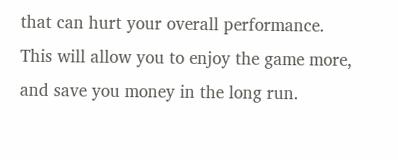that can hurt your overall performance. This will allow you to enjoy the game more, and save you money in the long run.